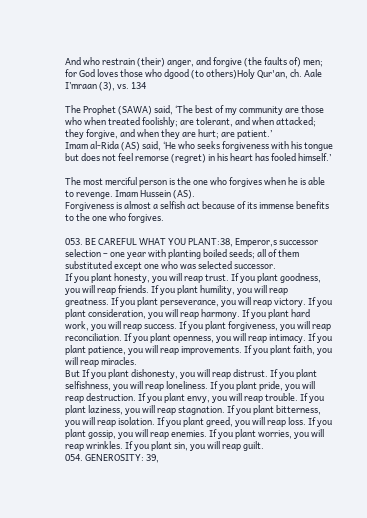And who restrain (their) anger, and forgive (the faults of) men; for God loves those who dgood (to others)Holy Qur'an, ch. Aale I’mraan (3), vs. 134

The Prophet (SAWA) said, ‘The best of my community are those who when treated foolishly; are tolerant, and when attacked; they forgive, and when they are hurt; are patient.’
Imam al-Rida (AS) said, ‘He who seeks forgiveness with his tongue but does not feel remorse (regret) in his heart has fooled himself.’

The most merciful person is the one who forgives when he is able to revenge. Imam Hussein (AS).
Forgiveness is almost a selfish act because of its immense benefits to the one who forgives.

053. BE CAREFUL WHAT YOU PLANT:38, Emperor,s successor selection – one year with planting boiled seeds; all of them substituted except one who was selected successor.
If you plant honesty, you will reap trust. If you plant goodness, you will reap friends. If you plant humility, you will reap greatness. If you plant perseverance, you will reap victory. If you plant consideration, you will reap harmony. If you plant hard work, you will reap success. If you plant forgiveness, you will reap reconciliation. If you plant openness, you will reap intimacy. If you plant patience, you will reap improvements. If you plant faith, you will reap miracles.
But If you plant dishonesty, you will reap distrust. If you plant selfishness, you will reap loneliness. If you plant pride, you will reap destruction. If you plant envy, you will reap trouble. If you plant laziness, you will reap stagnation. If you plant bitterness, you will reap isolation. If you plant greed, you will reap loss. If you plant gossip, you will reap enemies. If you plant worries, you will reap wrinkles. If you plant sin, you will reap guilt.
054. GENEROSITY: 39,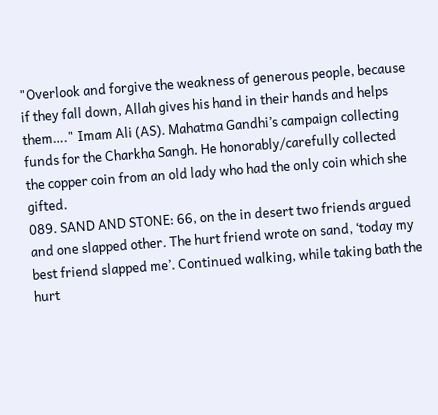"Overlook and forgive the weakness of generous people, because if they fall down, Allah gives his hand in their hands and helps them…." Imam Ali (AS). Mahatma Gandhi’s campaign collecting funds for the Charkha Sangh. He honorably/carefully collected the copper coin from an old lady who had the only coin which she gifted.
089. SAND AND STONE: 66, on the in desert two friends argued and one slapped other. The hurt friend wrote on sand, ‘today my best friend slapped me’. Continued walking, while taking bath the hurt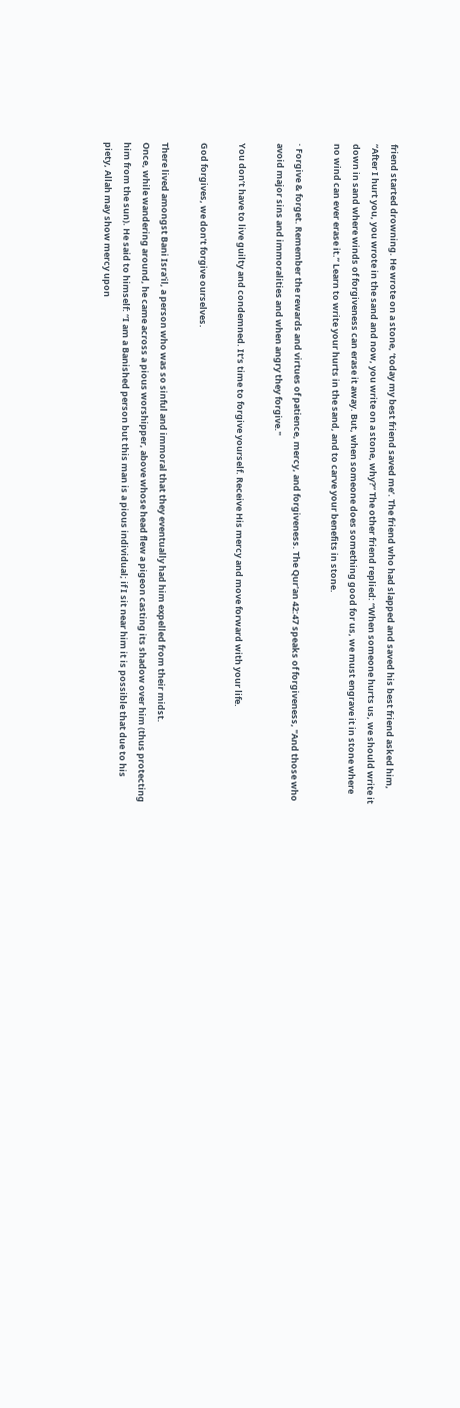friend started drowning. He wrote on a stone, ‘today my best friend saved me’. The friend who had slapped and saved his best friend asked him, “After I hurt you, you wrote in the sand and now, you write on a stone, why?” The other friend replied: “When someone hurts us, we should write it down in sand where winds of forgiveness can erase it away. But, when someone does something good for us, we must engrave it in stone where no wind can ever erase it.” Learn to write your hurts in the sand, and to carve your benefits in stone.

· Forgive & forget. Remember the rewards and virtues of patience, mercy, and forgiveness. The Qur'an 42:47 speaks of forgiveness, "And those who avoid major sins and immoralities and when angry they forgive."

You don’t have to live guilty and condemned. It’s time to forgive yourself. Receive His mercy and move forward with your life.

God forgives, we don’t forgive ourselves.

There lived amongst Bani Isra'il, a person who was so sinful and immoral that they eventually had him expelled from their midst.
Once, while wandering around, he came across a pious worshipper, above whose head flew a pigeon casting its shadow over him (thus protecting him from the sun). He said to himself: “I am a Banished person but this man is a pious individual; if I sit near him it is possible that due to his piety, Allah may show mercy upon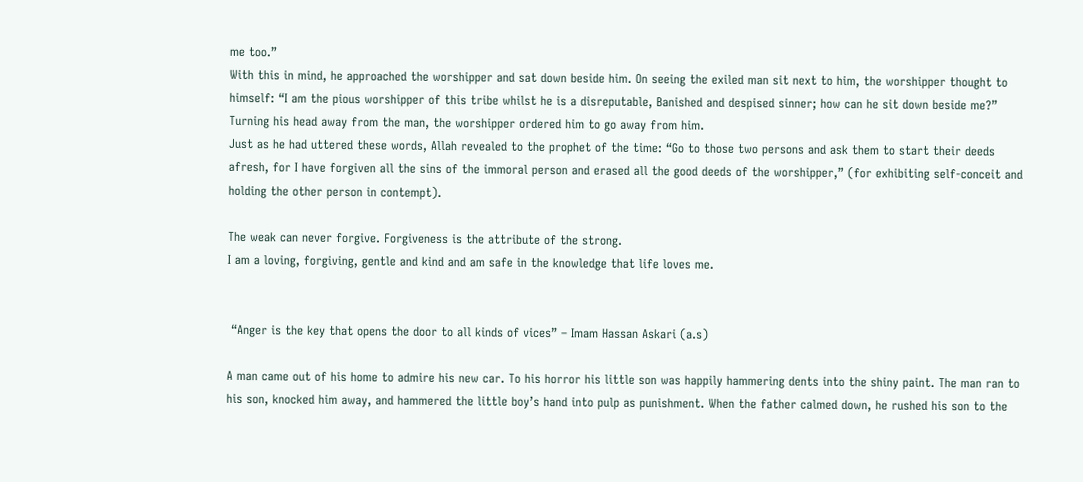me too.”
With this in mind, he approached the worshipper and sat down beside him. On seeing the exiled man sit next to him, the worshipper thought to himself: “I am the pious worshipper of this tribe whilst he is a disreputable, Banished and despised sinner; how can he sit down beside me?” Turning his head away from the man, the worshipper ordered him to go away from him.
Just as he had uttered these words, Allah revealed to the prophet of the time: “Go to those two persons and ask them to start their deeds afresh, for I have forgiven all the sins of the immoral person and erased all the good deeds of the worshipper,” (for exhibiting self-conceit and holding the other person in contempt).

The weak can never forgive. Forgiveness is the attribute of the strong.
I am a loving, forgiving, gentle and kind and am safe in the knowledge that life loves me.


 “Anger is the key that opens the door to all kinds of vices” – Imam Hassan Askari (a.s)

A man came out of his home to admire his new car. To his horror his little son was happily hammering dents into the shiny paint. The man ran to his son, knocked him away, and hammered the little boy’s hand into pulp as punishment. When the father calmed down, he rushed his son to the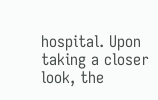hospital. Upon taking a closer look, the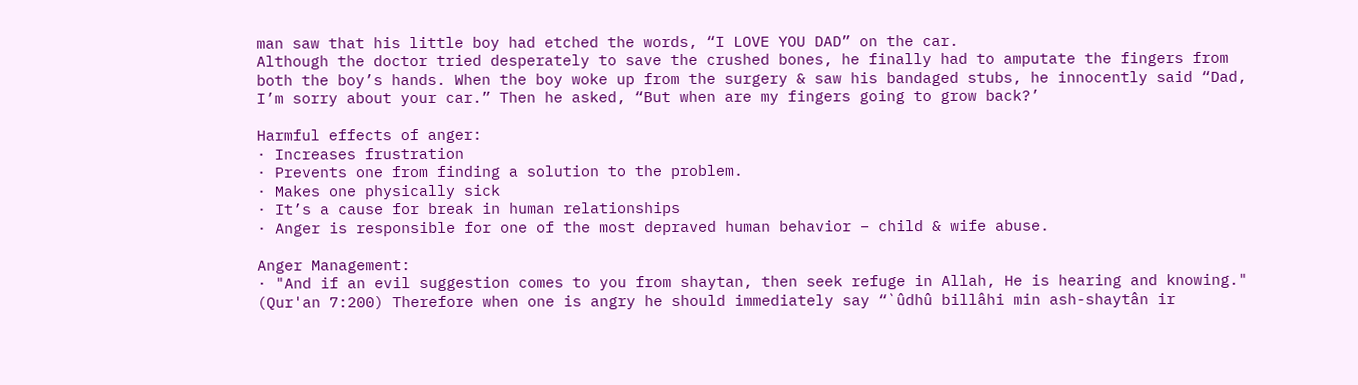man saw that his little boy had etched the words, “I LOVE YOU DAD” on the car.
Although the doctor tried desperately to save the crushed bones, he finally had to amputate the fingers from both the boy’s hands. When the boy woke up from the surgery & saw his bandaged stubs, he innocently said “Dad, I’m sorry about your car.” Then he asked, “But when are my fingers going to grow back?’

Harmful effects of anger:
· Increases frustration
· Prevents one from finding a solution to the problem.
· Makes one physically sick
· It’s a cause for break in human relationships
· Anger is responsible for one of the most depraved human behavior – child & wife abuse.

Anger Management:
· "And if an evil suggestion comes to you from shaytan, then seek refuge in Allah, He is hearing and knowing." (Qur'an 7:200) Therefore when one is angry he should immediately say “`ûdhû billâhi min ash-shaytân ir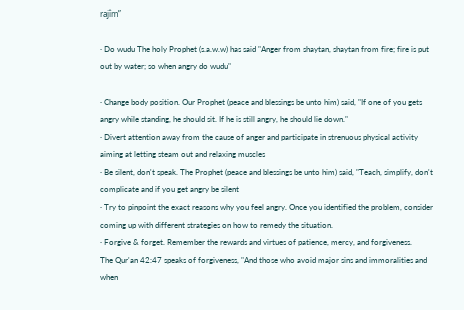rajîm”

· Do wudu The holy Prophet (s.a.w.w) has said "Anger from shaytan, shaytan from fire; fire is put out by water; so when angry do wudu"

· Change body position. Our Prophet (peace and blessings be unto him) said, "If one of you gets angry while standing, he should sit. If he is still angry, he should lie down."
· Divert attention away from the cause of anger and participate in strenuous physical activity aiming at letting steam out and relaxing muscles
· Be silent, don't speak. The Prophet (peace and blessings be unto him) said, "Teach, simplify, don't complicate and if you get angry be silent
· Try to pinpoint the exact reasons why you feel angry. Once you identified the problem, consider coming up with different strategies on how to remedy the situation.
· Forgive & forget. Remember the rewards and virtues of patience, mercy, and forgiveness.
The Qur'an 42:47 speaks of forgiveness, "And those who avoid major sins and immoralities and when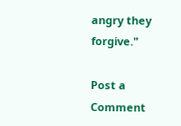angry they forgive."

Post a Comment